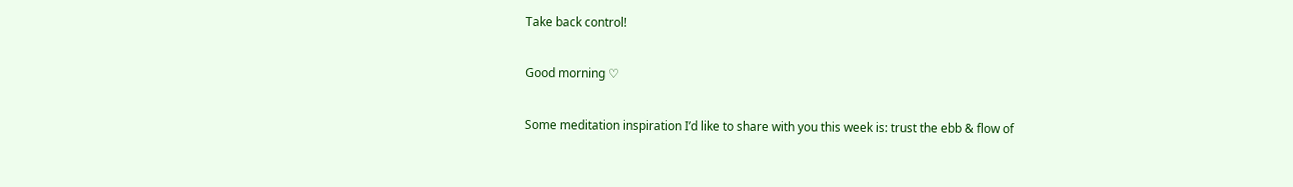Take back control!

Good morning ♡

Some meditation inspiration I’d like to share with you this week is: trust the ebb & flow of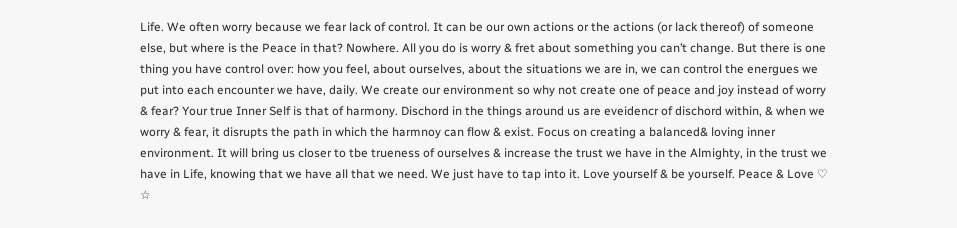Life. We often worry because we fear lack of control. It can be our own actions or the actions (or lack thereof) of someone else, but where is the Peace in that? Nowhere. All you do is worry & fret about something you can’t change. But there is one thing you have control over: how you feel, about ourselves, about the situations we are in, we can control the energues we put into each encounter we have, daily. We create our environment so why not create one of peace and joy instead of worry & fear? Your true Inner Self is that of harmony. Dischord in the things around us are eveidencr of dischord within, & when we worry & fear, it disrupts the path in which the harmnoy can flow & exist. Focus on creating a balanced& loving inner environment. It will bring us closer to tbe trueness of ourselves & increase the trust we have in the Almighty, in the trust we have in Life, knowing that we have all that we need. We just have to tap into it. Love yourself & be yourself. Peace & Love ♡ ☆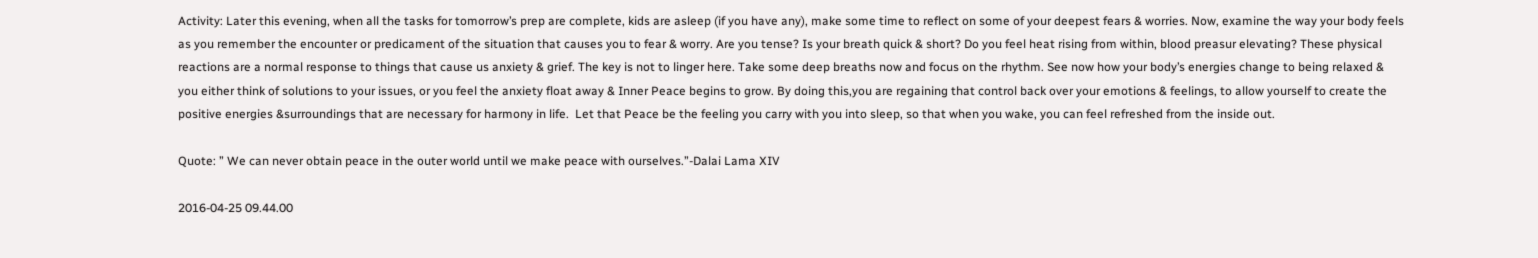Activity: Later this evening, when all the tasks for tomorrow’s prep are complete, kids are asleep (if you have any), make some time to reflect on some of your deepest fears & worries. Now, examine the way your body feels as you remember the encounter or predicament of the situation that causes you to fear & worry. Are you tense? Is your breath quick & short? Do you feel heat rising from within, blood preasur elevating? These physical reactions are a normal response to things that cause us anxiety & grief. The key is not to linger here. Take some deep breaths now and focus on the rhythm. See now how your body’s energies change to being relaxed & you either think of solutions to your issues, or you feel the anxiety float away & Inner Peace begins to grow. By doing this,you are regaining that control back over your emotions & feelings, to allow yourself to create the positive energies &surroundings that are necessary for harmony in life.  Let that Peace be the feeling you carry with you into sleep, so that when you wake, you can feel refreshed from the inside out.

Quote: ” We can never obtain peace in the outer world until we make peace with ourselves.”-Dalai Lama XIV

2016-04-25 09.44.00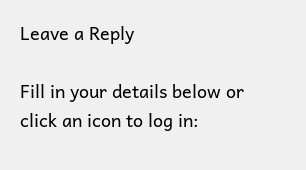Leave a Reply

Fill in your details below or click an icon to log in: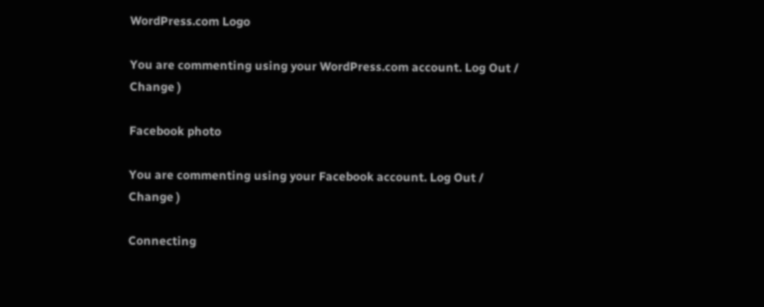WordPress.com Logo

You are commenting using your WordPress.com account. Log Out /  Change )

Facebook photo

You are commenting using your Facebook account. Log Out /  Change )

Connecting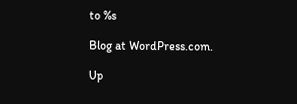to %s

Blog at WordPress.com.

Up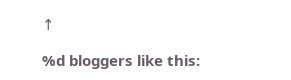↑

%d bloggers like this: